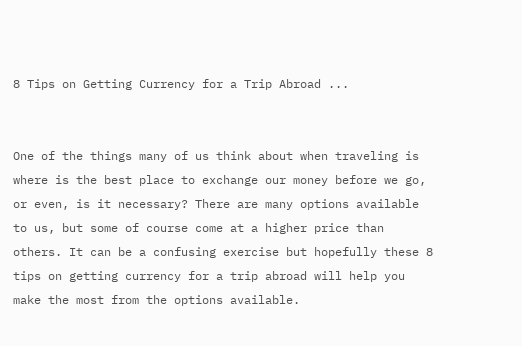8 Tips on Getting Currency for a Trip Abroad ...


One of the things many of us think about when traveling is where is the best place to exchange our money before we go, or even, is it necessary? There are many options available to us, but some of course come at a higher price than others. It can be a confusing exercise but hopefully these 8 tips on getting currency for a trip abroad will help you make the most from the options available.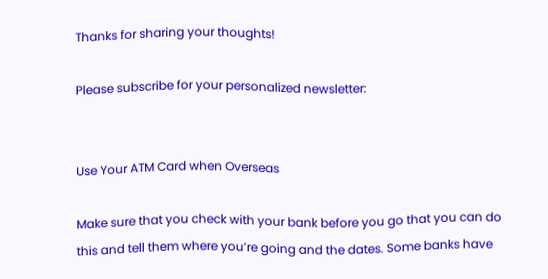Thanks for sharing your thoughts!

Please subscribe for your personalized newsletter:


Use Your ATM Card when Overseas

Make sure that you check with your bank before you go that you can do this and tell them where you’re going and the dates. Some banks have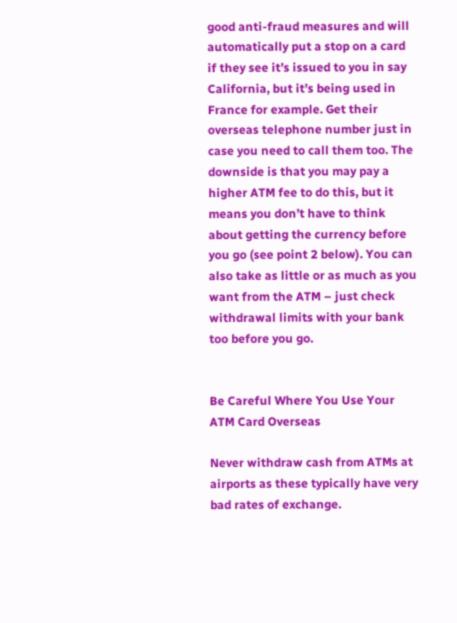good anti-fraud measures and will automatically put a stop on a card if they see it’s issued to you in say California, but it’s being used in France for example. Get their overseas telephone number just in case you need to call them too. The downside is that you may pay a higher ATM fee to do this, but it means you don’t have to think about getting the currency before you go (see point 2 below). You can also take as little or as much as you want from the ATM – just check withdrawal limits with your bank too before you go.


Be Careful Where You Use Your ATM Card Overseas

Never withdraw cash from ATMs at airports as these typically have very bad rates of exchange.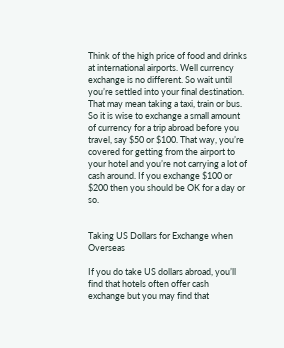Think of the high price of food and drinks at international airports. Well currency exchange is no different. So wait until you’re settled into your final destination. That may mean taking a taxi, train or bus. So it is wise to exchange a small amount of currency for a trip abroad before you travel, say $50 or $100. That way, you’re covered for getting from the airport to your hotel and you’re not carrying a lot of cash around. If you exchange $100 or $200 then you should be OK for a day or so.


Taking US Dollars for Exchange when Overseas

If you do take US dollars abroad, you’ll find that hotels often offer cash exchange but you may find that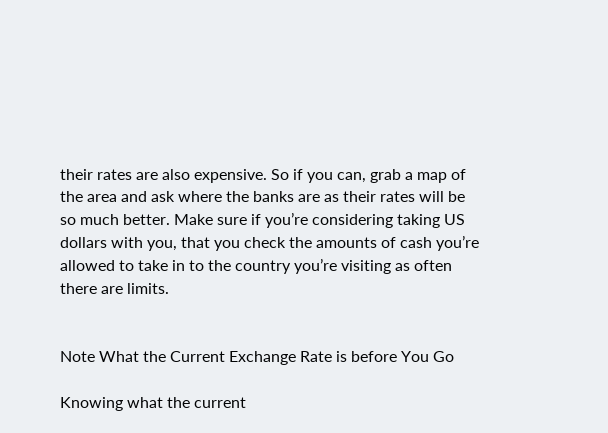their rates are also expensive. So if you can, grab a map of the area and ask where the banks are as their rates will be so much better. Make sure if you’re considering taking US dollars with you, that you check the amounts of cash you’re allowed to take in to the country you’re visiting as often there are limits.


Note What the Current Exchange Rate is before You Go

Knowing what the current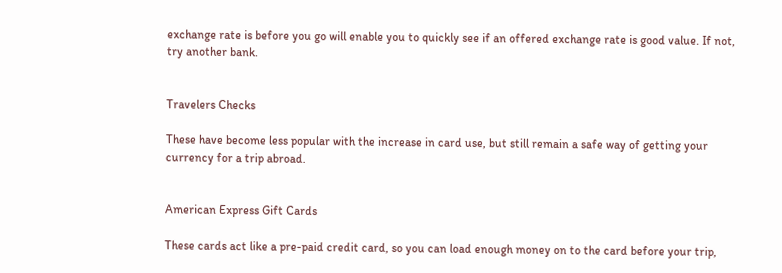exchange rate is before you go will enable you to quickly see if an offered exchange rate is good value. If not, try another bank.


Travelers Checks

These have become less popular with the increase in card use, but still remain a safe way of getting your currency for a trip abroad.


American Express Gift Cards

These cards act like a pre-paid credit card, so you can load enough money on to the card before your trip,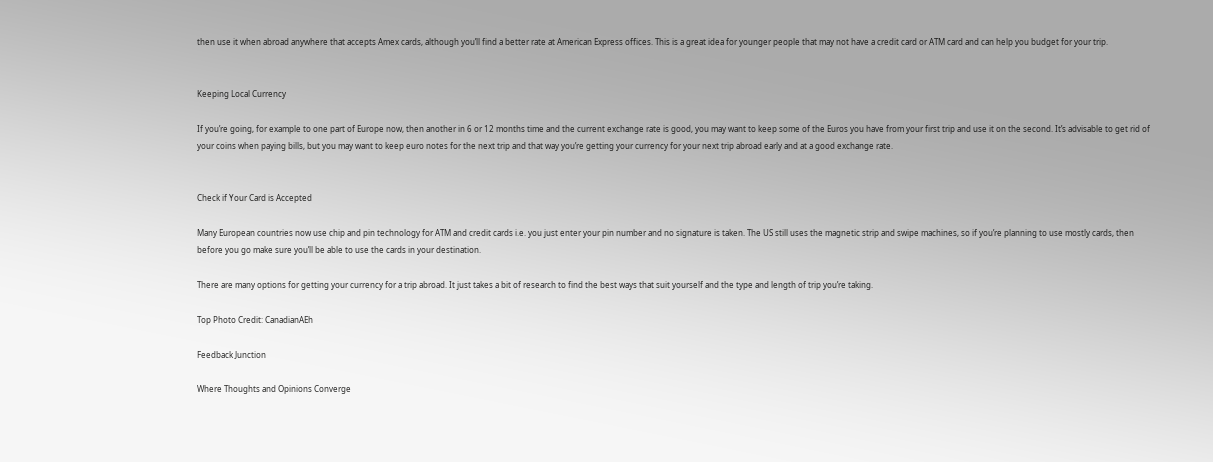then use it when abroad anywhere that accepts Amex cards, although you’ll find a better rate at American Express offices. This is a great idea for younger people that may not have a credit card or ATM card and can help you budget for your trip.


Keeping Local Currency

If you’re going, for example to one part of Europe now, then another in 6 or 12 months time and the current exchange rate is good, you may want to keep some of the Euros you have from your first trip and use it on the second. It’s advisable to get rid of your coins when paying bills, but you may want to keep euro notes for the next trip and that way you’re getting your currency for your next trip abroad early and at a good exchange rate.


Check if Your Card is Accepted

Many European countries now use chip and pin technology for ATM and credit cards i.e. you just enter your pin number and no signature is taken. The US still uses the magnetic strip and swipe machines, so if you’re planning to use mostly cards, then before you go make sure you’ll be able to use the cards in your destination.

There are many options for getting your currency for a trip abroad. It just takes a bit of research to find the best ways that suit yourself and the type and length of trip you’re taking.

Top Photo Credit: CanadianAEh

Feedback Junction

Where Thoughts and Opinions Converge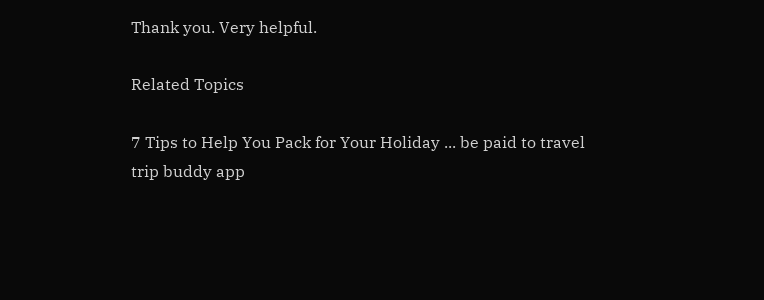Thank you. Very helpful.

Related Topics

7 Tips to Help You Pack for Your Holiday ... be paid to travel trip buddy app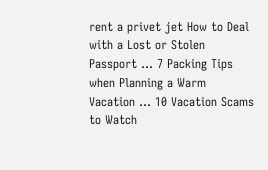rent a privet jet How to Deal with a Lost or Stolen Passport ... 7 Packing Tips when Planning a Warm Vacation ... 10 Vacation Scams to Watch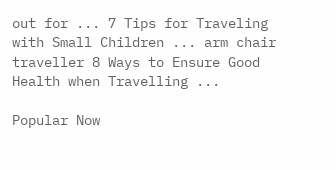out for ... 7 Tips for Traveling with Small Children ... arm chair traveller 8 Ways to Ensure Good Health when Travelling ...

Popular Now